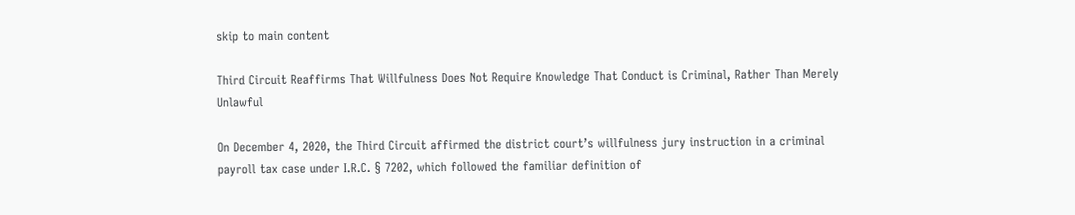skip to main content

Third Circuit Reaffirms That Willfulness Does Not Require Knowledge That Conduct is Criminal, Rather Than Merely Unlawful

On December 4, 2020, the Third Circuit affirmed the district court’s willfulness jury instruction in a criminal payroll tax case under I.R.C. § 7202, which followed the familiar definition of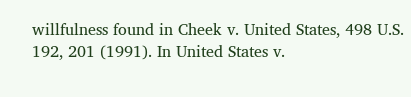willfulness found in Cheek v. United States, 498 U.S. 192, 201 (1991). In United States v.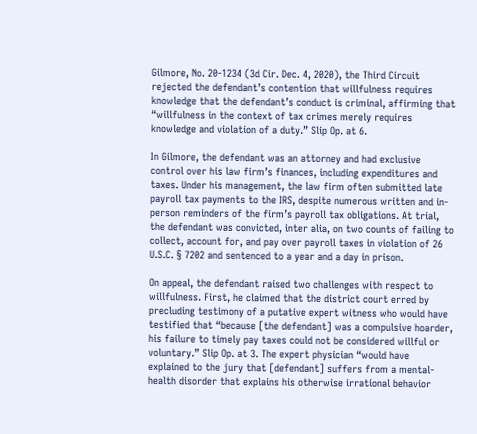Gilmore, No. 20-1234 (3d Cir. Dec. 4, 2020), the Third Circuit rejected the defendant’s contention that willfulness requires knowledge that the defendant’s conduct is criminal, affirming that “willfulness in the context of tax crimes merely requires knowledge and violation of a duty.” Slip Op. at 6.

In Gilmore, the defendant was an attorney and had exclusive control over his law firm’s finances, including expenditures and taxes. Under his management, the law firm often submitted late payroll tax payments to the IRS, despite numerous written and in-person reminders of the firm’s payroll tax obligations. At trial, the defendant was convicted, inter alia, on two counts of failing to collect, account for, and pay over payroll taxes in violation of 26 U.S.C. § 7202 and sentenced to a year and a day in prison.

On appeal, the defendant raised two challenges with respect to willfulness. First, he claimed that the district court erred by precluding testimony of a putative expert witness who would have testified that “because [the defendant] was a compulsive hoarder, his failure to timely pay taxes could not be considered willful or voluntary.” Slip Op. at 3. The expert physician “would have explained to the jury that [defendant] suffers from a mental-health disorder that explains his otherwise irrational behavior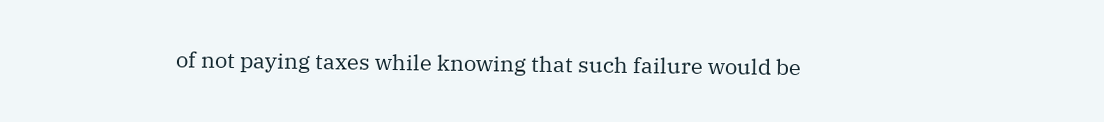of not paying taxes while knowing that such failure would be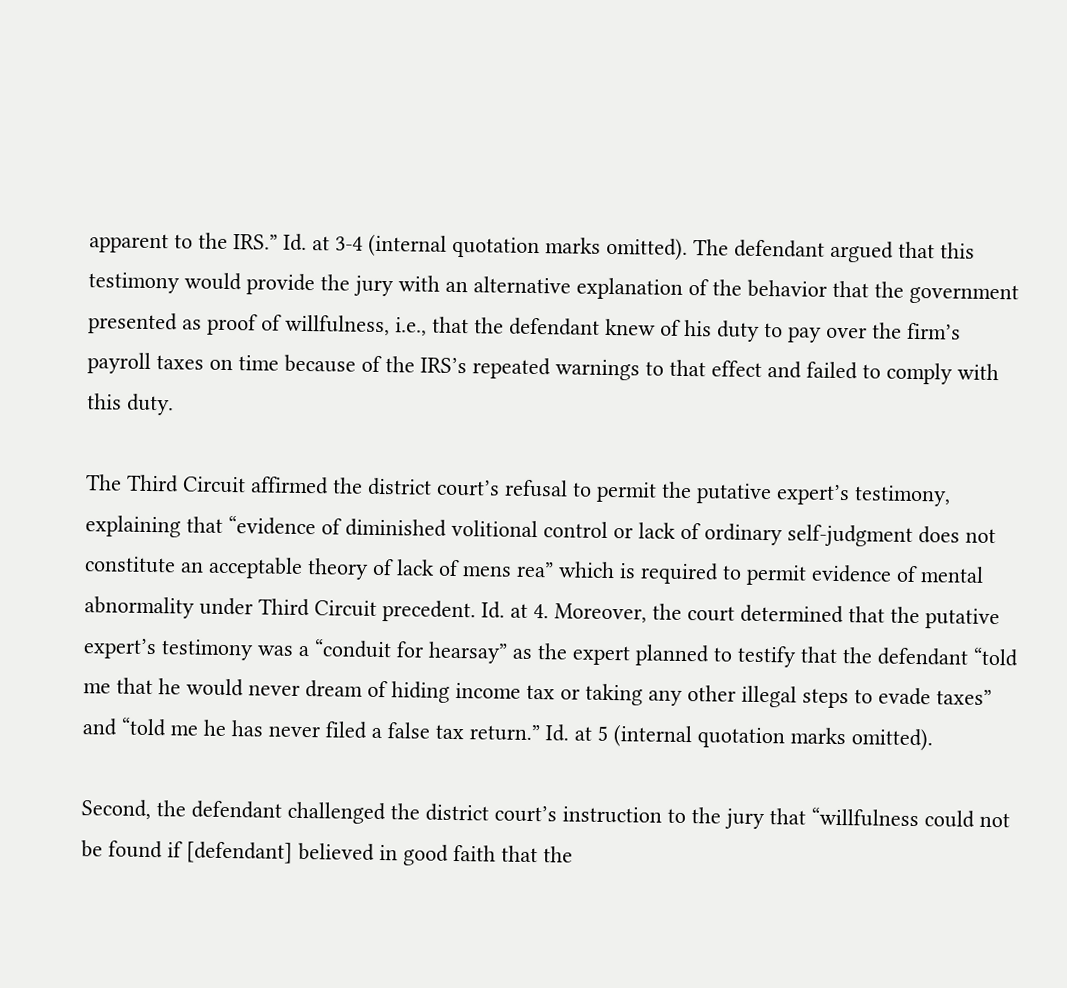apparent to the IRS.” Id. at 3-4 (internal quotation marks omitted). The defendant argued that this testimony would provide the jury with an alternative explanation of the behavior that the government presented as proof of willfulness, i.e., that the defendant knew of his duty to pay over the firm’s payroll taxes on time because of the IRS’s repeated warnings to that effect and failed to comply with this duty.

The Third Circuit affirmed the district court’s refusal to permit the putative expert’s testimony, explaining that “evidence of diminished volitional control or lack of ordinary self-judgment does not constitute an acceptable theory of lack of mens rea” which is required to permit evidence of mental abnormality under Third Circuit precedent. Id. at 4. Moreover, the court determined that the putative expert’s testimony was a “conduit for hearsay” as the expert planned to testify that the defendant “told me that he would never dream of hiding income tax or taking any other illegal steps to evade taxes” and “told me he has never filed a false tax return.” Id. at 5 (internal quotation marks omitted).

Second, the defendant challenged the district court’s instruction to the jury that “willfulness could not be found if [defendant] believed in good faith that the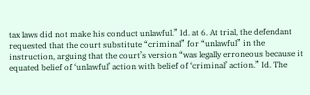tax laws did not make his conduct unlawful.” Id. at 6. At trial, the defendant requested that the court substitute “criminal” for “unlawful” in the instruction, arguing that the court’s version “was legally erroneous because it equated belief of ‘unlawful’ action with belief of ‘criminal’ action.” Id. The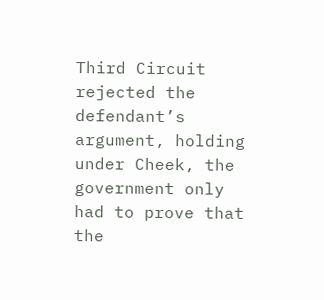Third Circuit rejected the defendant’s argument, holding under Cheek, the government only had to prove that the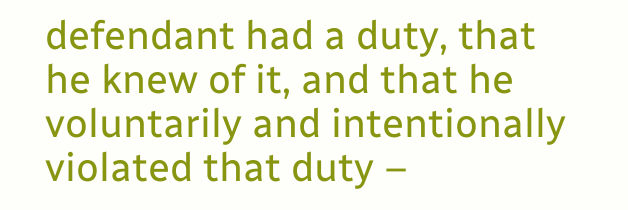defendant had a duty, that he knew of it, and that he voluntarily and intentionally violated that duty –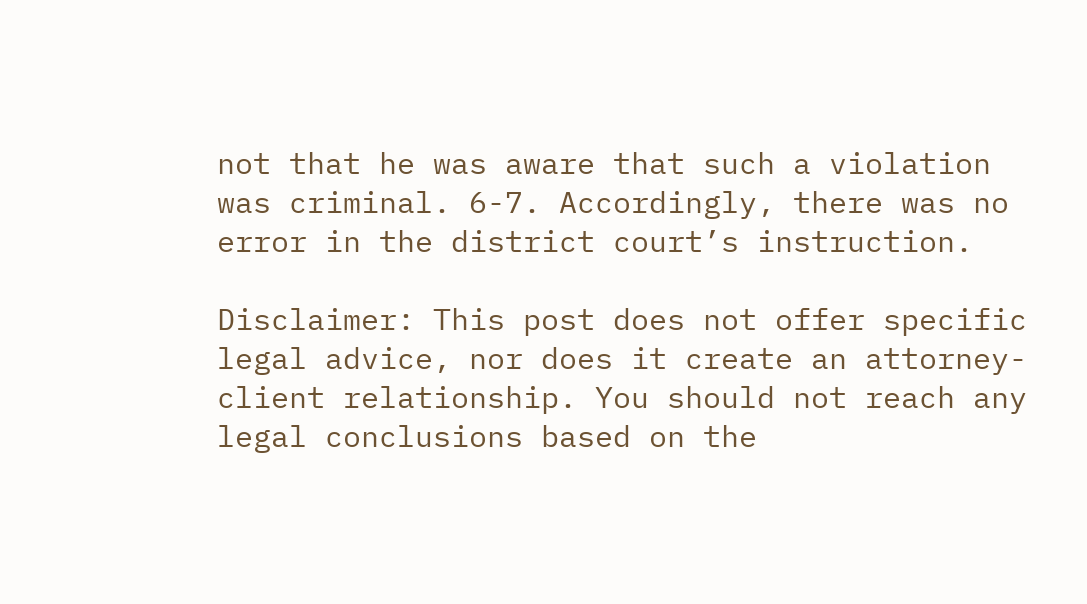not that he was aware that such a violation was criminal. 6-7. Accordingly, there was no error in the district court’s instruction.

Disclaimer: This post does not offer specific legal advice, nor does it create an attorney-client relationship. You should not reach any legal conclusions based on the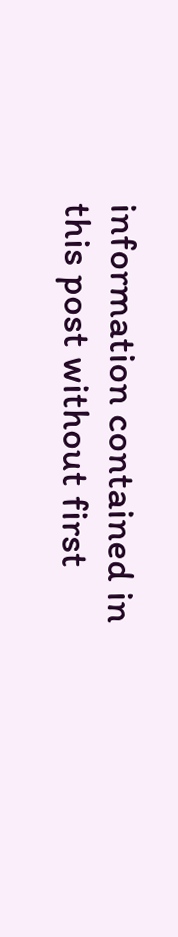information contained in this post without first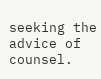seeking the advice of counsel.